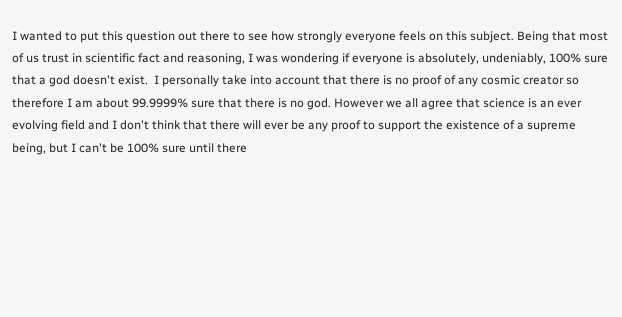I wanted to put this question out there to see how strongly everyone feels on this subject. Being that most of us trust in scientific fact and reasoning, I was wondering if everyone is absolutely, undeniably, 100% sure that a god doesn't exist.  I personally take into account that there is no proof of any cosmic creator so therefore I am about 99.9999% sure that there is no god. However we all agree that science is an ever evolving field and I don't think that there will ever be any proof to support the existence of a supreme being, but I can't be 100% sure until there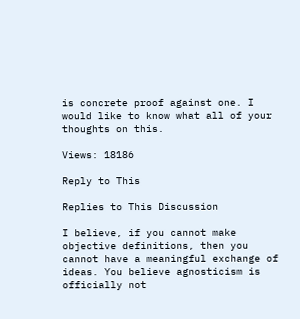is concrete proof against one. I would like to know what all of your thoughts on this.

Views: 18186

Reply to This

Replies to This Discussion

I believe, if you cannot make objective definitions, then you cannot have a meaningful exchange of ideas. You believe agnosticism is officially not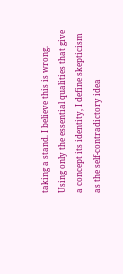taking a stand. I believe this is wrong. Using only the essential qualities that give a concept its identity, I define skepticism as the self-contradictory idea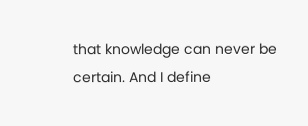that knowledge can never be certain. And I define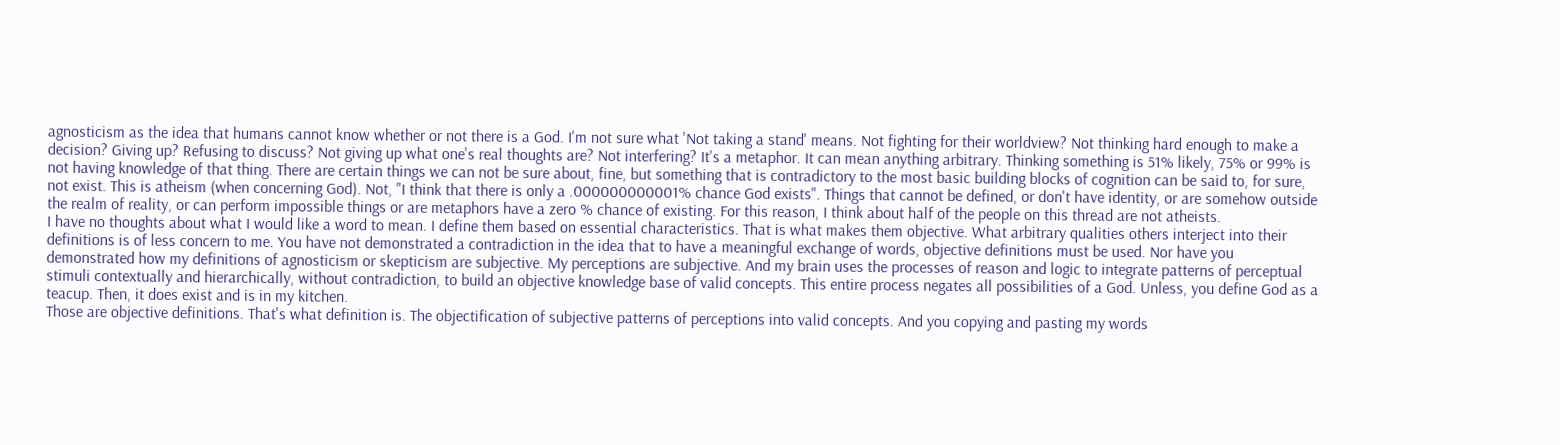agnosticism as the idea that humans cannot know whether or not there is a God. I'm not sure what 'Not taking a stand' means. Not fighting for their worldview? Not thinking hard enough to make a decision? Giving up? Refusing to discuss? Not giving up what one's real thoughts are? Not interfering? It's a metaphor. It can mean anything arbitrary. Thinking something is 51% likely, 75% or 99% is not having knowledge of that thing. There are certain things we can not be sure about, fine, but something that is contradictory to the most basic building blocks of cognition can be said to, for sure, not exist. This is atheism (when concerning God). Not, "I think that there is only a .000000000001% chance God exists". Things that cannot be defined, or don't have identity, or are somehow outside the realm of reality, or can perform impossible things or are metaphors have a zero % chance of existing. For this reason, I think about half of the people on this thread are not atheists.
I have no thoughts about what I would like a word to mean. I define them based on essential characteristics. That is what makes them objective. What arbitrary qualities others interject into their definitions is of less concern to me. You have not demonstrated a contradiction in the idea that to have a meaningful exchange of words, objective definitions must be used. Nor have you demonstrated how my definitions of agnosticism or skepticism are subjective. My perceptions are subjective. And my brain uses the processes of reason and logic to integrate patterns of perceptual stimuli contextually and hierarchically, without contradiction, to build an objective knowledge base of valid concepts. This entire process negates all possibilities of a God. Unless, you define God as a teacup. Then, it does exist and is in my kitchen.
Those are objective definitions. That's what definition is. The objectification of subjective patterns of perceptions into valid concepts. And you copying and pasting my words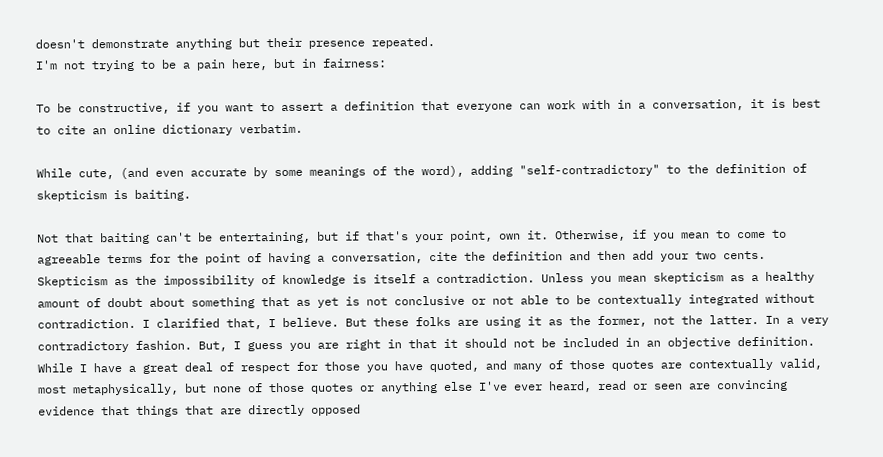doesn't demonstrate anything but their presence repeated.
I'm not trying to be a pain here, but in fairness:

To be constructive, if you want to assert a definition that everyone can work with in a conversation, it is best to cite an online dictionary verbatim.

While cute, (and even accurate by some meanings of the word), adding "self-contradictory" to the definition of skepticism is baiting.

Not that baiting can't be entertaining, but if that's your point, own it. Otherwise, if you mean to come to agreeable terms for the point of having a conversation, cite the definition and then add your two cents.
Skepticism as the impossibility of knowledge is itself a contradiction. Unless you mean skepticism as a healthy amount of doubt about something that as yet is not conclusive or not able to be contextually integrated without contradiction. I clarified that, I believe. But these folks are using it as the former, not the latter. In a very contradictory fashion. But, I guess you are right in that it should not be included in an objective definition.
While I have a great deal of respect for those you have quoted, and many of those quotes are contextually valid, most metaphysically, but none of those quotes or anything else I've ever heard, read or seen are convincing evidence that things that are directly opposed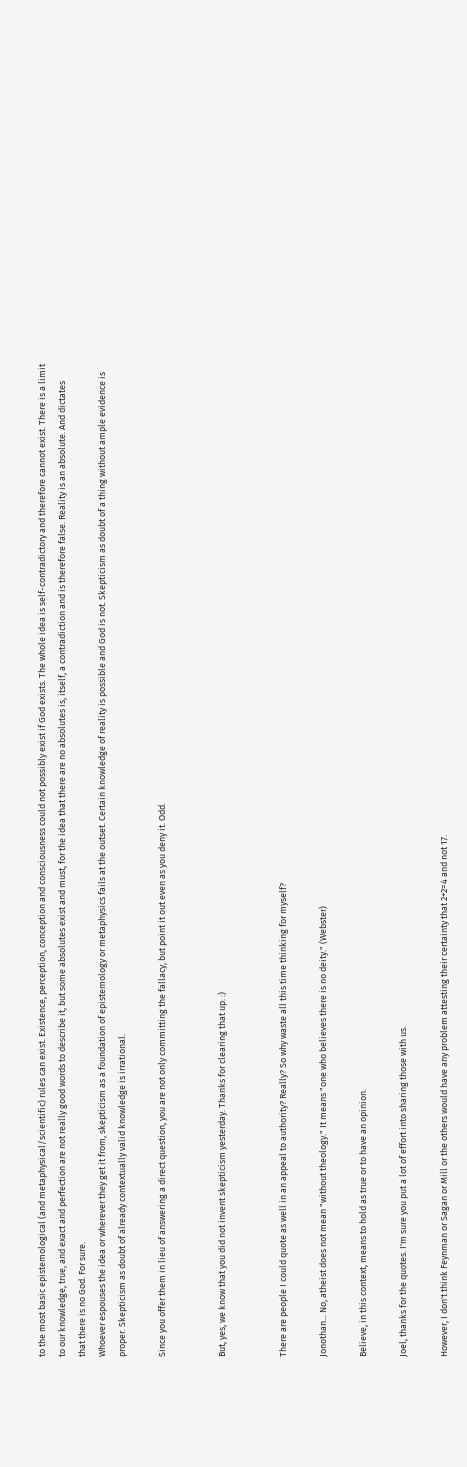to the most basic epistemological (and metaphysical/scientific) rules can exist. Existence, perception, conception and consciousness could not possibly exist if God exists. The whole idea is self-contradictory and therefore cannot exist. There is a limit to our knowledge, true, and exact and perfection are not really good words to describe it, but some absolutes exist and must, for the idea that there are no absolutes is, itself, a contradiction and is therefore false. Reality is an absolute. And dictates that there is no God. For sure.
Whoever espouses the idea or wherever they get it from, skepticism as a foundation of epistemology or metaphysics fails at the outset. Certain knowledge of reality is possible and God is not. Skepticism as doubt of a thing without ample evidence is proper. Skepticism as doubt of already contextually valid knowledge is irrational.

Since you offer them in lieu of answering a direct question, you are not only committing the fallacy, but point it out even as you deny it. Odd.


But, yes, we know that you did not invent skepticism yesterday. Thanks for clearing that up. :)


There are people I could quote as well in an appeal to authority? Really? So why waste all this time thinking for myself?

Jonothan... No, atheist does not mean "without theology." It means "one who believes there is no deity." (Webster)

Believe, in this context, means to hold as true or to have an opinion.

Joel, thanks for the quotes. I'm sure you put a lot of effort into sharing those with us.

However, I don't think Feynman or Sagan or Mill or the others would have any problem attesting their certainty that 2+2=4 and not 17.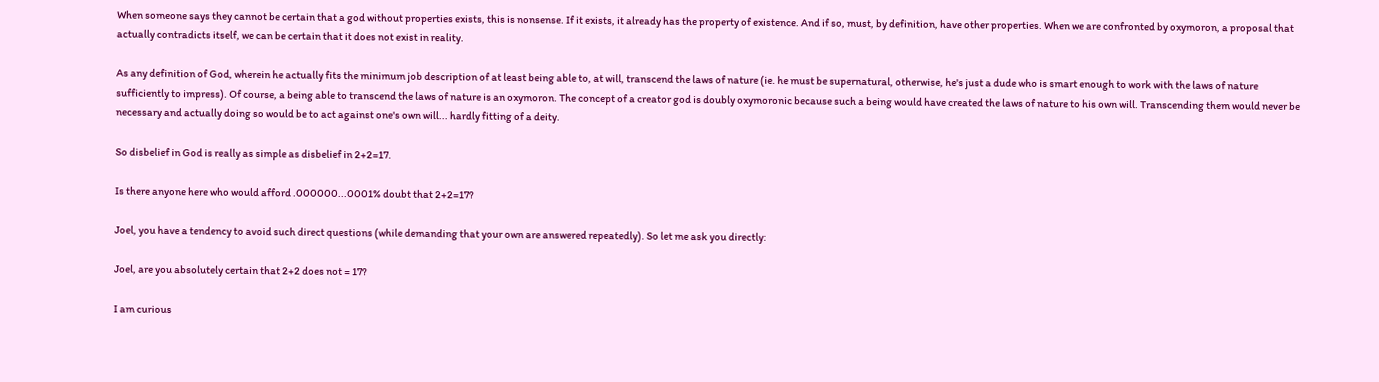When someone says they cannot be certain that a god without properties exists, this is nonsense. If it exists, it already has the property of existence. And if so, must, by definition, have other properties. When we are confronted by oxymoron, a proposal that actually contradicts itself, we can be certain that it does not exist in reality.

As any definition of God, wherein he actually fits the minimum job description of at least being able to, at will, transcend the laws of nature (ie. he must be supernatural, otherwise, he's just a dude who is smart enough to work with the laws of nature sufficiently to impress). Of course, a being able to transcend the laws of nature is an oxymoron. The concept of a creator god is doubly oxymoronic because such a being would have created the laws of nature to his own will. Transcending them would never be necessary and actually doing so would be to act against one's own will... hardly fitting of a deity.

So disbelief in God is really as simple as disbelief in 2+2=17.

Is there anyone here who would afford .000000...0001% doubt that 2+2=17?

Joel, you have a tendency to avoid such direct questions (while demanding that your own are answered repeatedly). So let me ask you directly:

Joel, are you absolutely certain that 2+2 does not = 17?

I am curious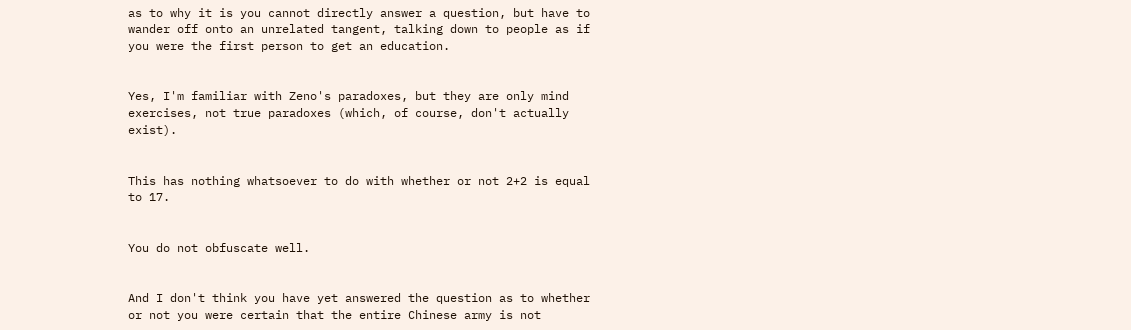as to why it is you cannot directly answer a question, but have to wander off onto an unrelated tangent, talking down to people as if you were the first person to get an education.


Yes, I'm familiar with Zeno's paradoxes, but they are only mind exercises, not true paradoxes (which, of course, don't actually exist).


This has nothing whatsoever to do with whether or not 2+2 is equal to 17.


You do not obfuscate well.


And I don't think you have yet answered the question as to whether or not you were certain that the entire Chinese army is not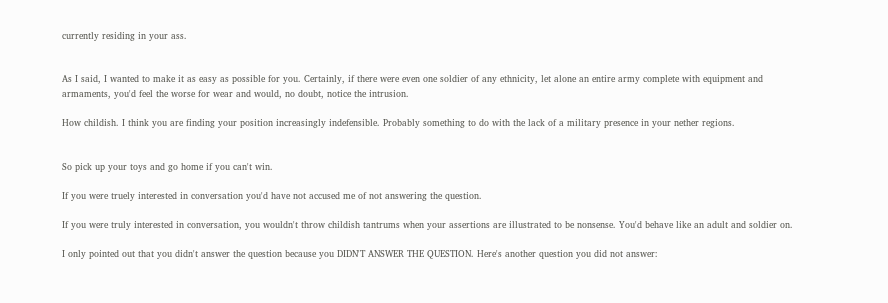currently residing in your ass.


As I said, I wanted to make it as easy as possible for you. Certainly, if there were even one soldier of any ethnicity, let alone an entire army complete with equipment and armaments, you'd feel the worse for wear and would, no doubt, notice the intrusion.

How childish. I think you are finding your position increasingly indefensible. Probably something to do with the lack of a military presence in your nether regions.


So pick up your toys and go home if you can't win.

If you were truely interested in conversation you'd have not accused me of not answering the question.

If you were truly interested in conversation, you wouldn't throw childish tantrums when your assertions are illustrated to be nonsense. You'd behave like an adult and soldier on.

I only pointed out that you didn't answer the question because you DIDN'T ANSWER THE QUESTION. Here's another question you did not answer: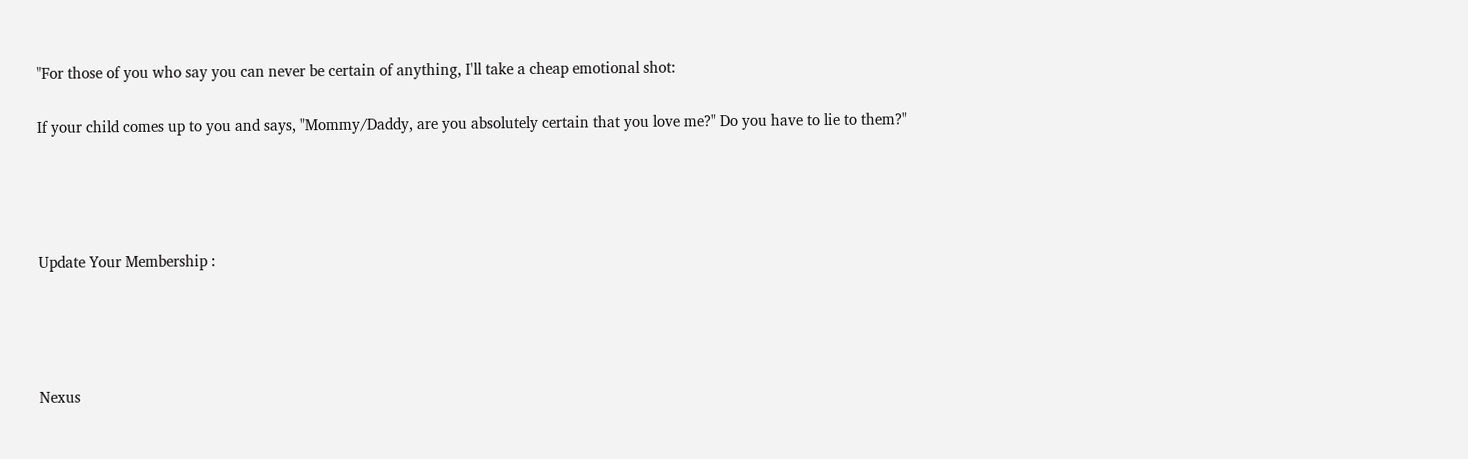"For those of you who say you can never be certain of anything, I'll take a cheap emotional shot:

If your child comes up to you and says, "Mommy/Daddy, are you absolutely certain that you love me?" Do you have to lie to them?"




Update Your Membership :




Nexus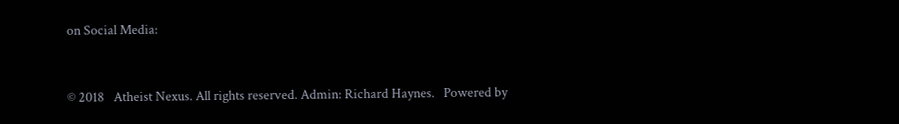on Social Media:


© 2018   Atheist Nexus. All rights reserved. Admin: Richard Haynes.   Powered by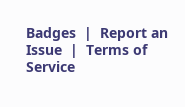Badges  |  Report an Issue  |  Terms of Service